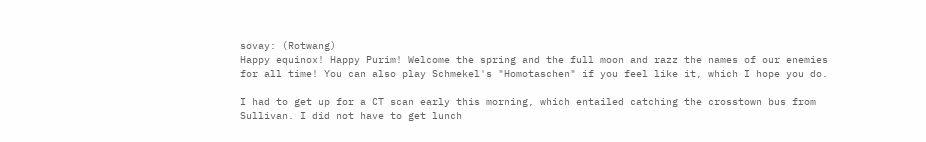sovay: (Rotwang)
Happy equinox! Happy Purim! Welcome the spring and the full moon and razz the names of our enemies for all time! You can also play Schmekel's "Homotaschen" if you feel like it, which I hope you do.

I had to get up for a CT scan early this morning, which entailed catching the crosstown bus from Sullivan. I did not have to get lunch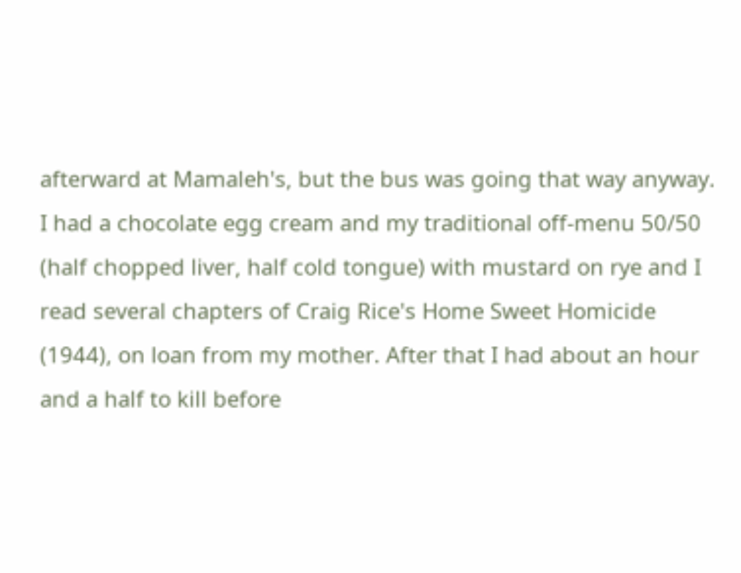afterward at Mamaleh's, but the bus was going that way anyway. I had a chocolate egg cream and my traditional off-menu 50/50 (half chopped liver, half cold tongue) with mustard on rye and I read several chapters of Craig Rice's Home Sweet Homicide (1944), on loan from my mother. After that I had about an hour and a half to kill before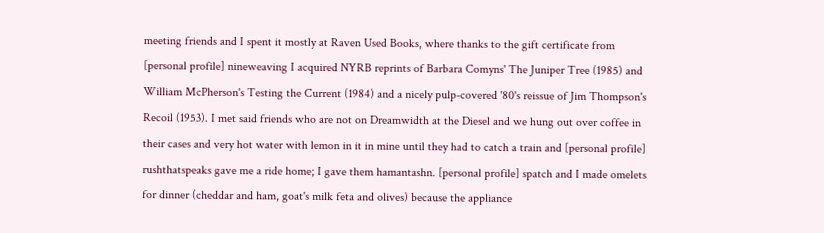meeting friends and I spent it mostly at Raven Used Books, where thanks to the gift certificate from [personal profile] nineweaving I acquired NYRB reprints of Barbara Comyns' The Juniper Tree (1985) and William McPherson's Testing the Current (1984) and a nicely pulp-covered '80's reissue of Jim Thompson's Recoil (1953). I met said friends who are not on Dreamwidth at the Diesel and we hung out over coffee in their cases and very hot water with lemon in it in mine until they had to catch a train and [personal profile] rushthatspeaks gave me a ride home; I gave them hamantashn. [personal profile] spatch and I made omelets for dinner (cheddar and ham, goat's milk feta and olives) because the appliance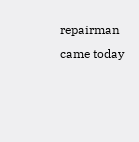repairman came today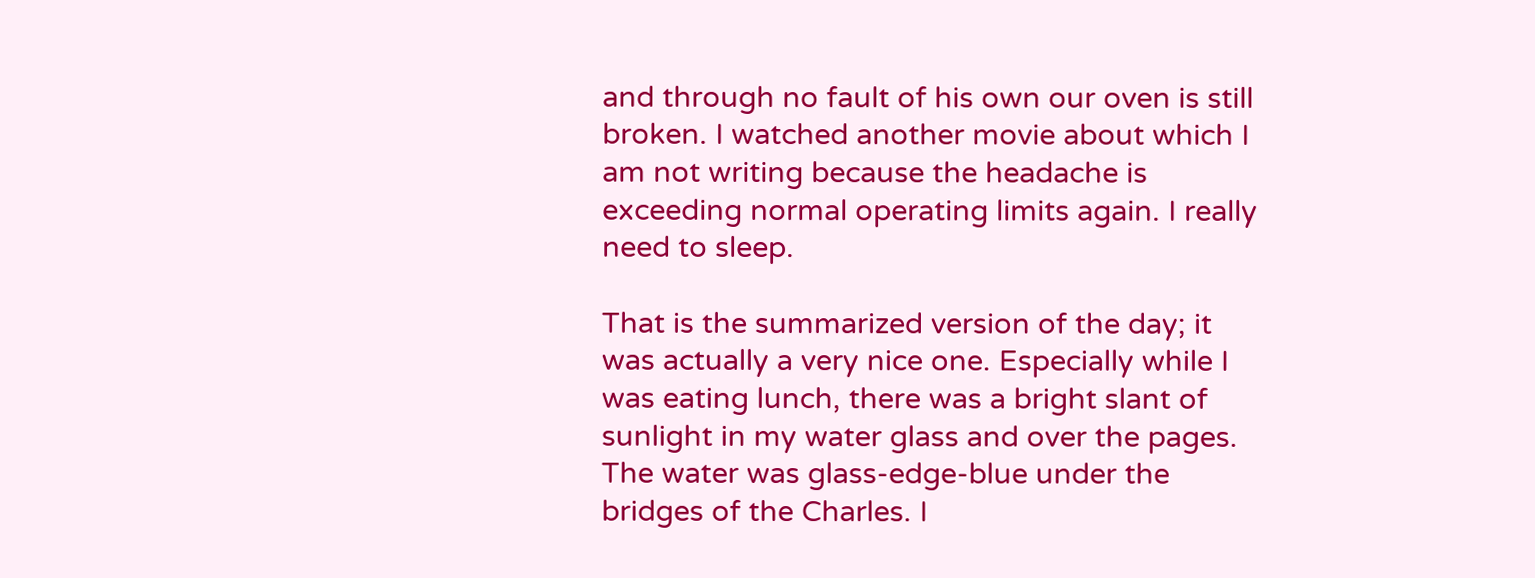and through no fault of his own our oven is still broken. I watched another movie about which I am not writing because the headache is exceeding normal operating limits again. I really need to sleep.

That is the summarized version of the day; it was actually a very nice one. Especially while I was eating lunch, there was a bright slant of sunlight in my water glass and over the pages. The water was glass-edge-blue under the bridges of the Charles. I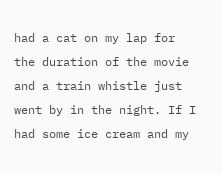had a cat on my lap for the duration of the movie and a train whistle just went by in the night. If I had some ice cream and my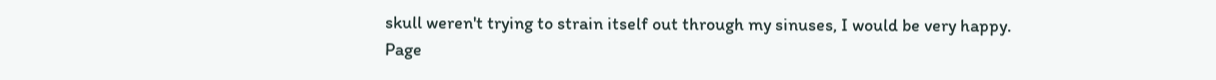skull weren't trying to strain itself out through my sinuses, I would be very happy.
Page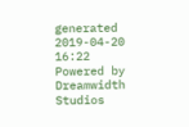generated 2019-04-20 16:22
Powered by Dreamwidth Studios